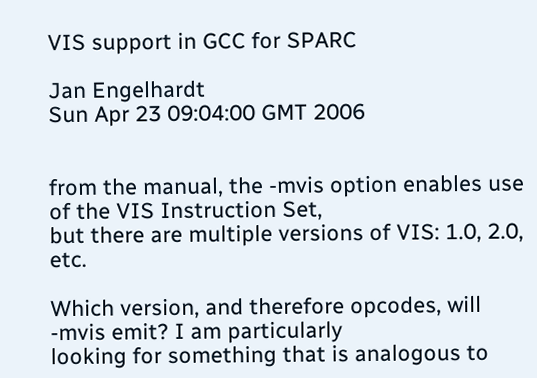VIS support in GCC for SPARC

Jan Engelhardt
Sun Apr 23 09:04:00 GMT 2006


from the manual, the -mvis option enables use of the VIS Instruction Set,
but there are multiple versions of VIS: 1.0, 2.0, etc.

Which version, and therefore opcodes, will -mvis emit? I am particularly
looking for something that is analogous to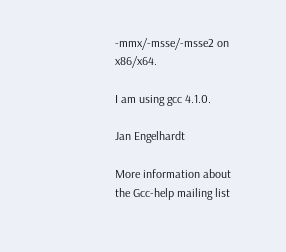-mmx/-msse/-msse2 on x86/x64.

I am using gcc 4.1.0.

Jan Engelhardt

More information about the Gcc-help mailing list